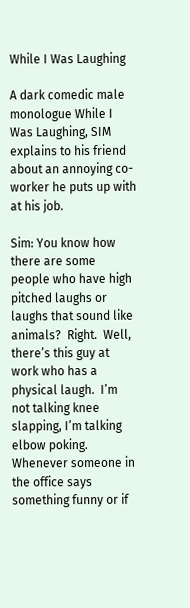While I Was Laughing

A dark comedic male monologue While I Was Laughing, SIM explains to his friend about an annoying co-worker he puts up with at his job.

Sim: You know how there are some people who have high pitched laughs or laughs that sound like animals?  Right.  Well, there’s this guy at work who has a physical laugh.  I’m not talking knee slapping, I’m talking elbow poking.  Whenever someone in the office says something funny or if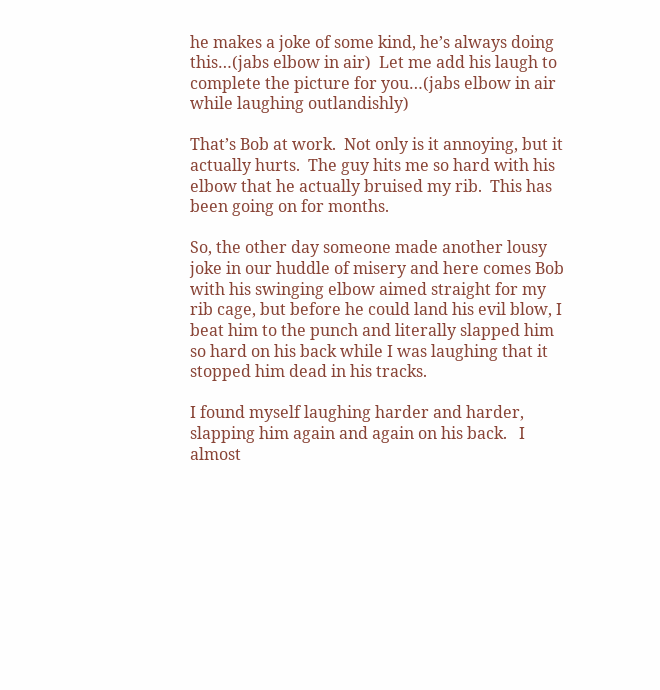he makes a joke of some kind, he’s always doing this…(jabs elbow in air)  Let me add his laugh to complete the picture for you…(jabs elbow in air while laughing outlandishly)

That’s Bob at work.  Not only is it annoying, but it actually hurts.  The guy hits me so hard with his elbow that he actually bruised my rib.  This has been going on for months.

So, the other day someone made another lousy joke in our huddle of misery and here comes Bob with his swinging elbow aimed straight for my rib cage, but before he could land his evil blow, I beat him to the punch and literally slapped him so hard on his back while I was laughing that it stopped him dead in his tracks.

I found myself laughing harder and harder, slapping him again and again on his back.   I almost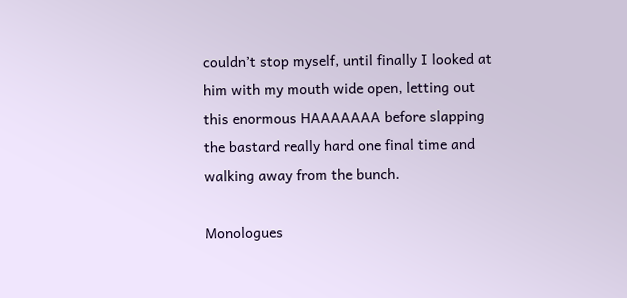couldn’t stop myself, until finally I looked at him with my mouth wide open, letting out this enormous HAAAAAAA before slapping the bastard really hard one final time and walking away from the bunch.

Monologues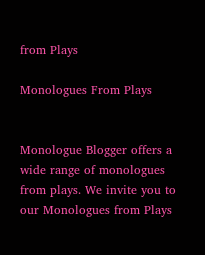from Plays

Monologues From Plays


Monologue Blogger offers a wide range of monologues from plays. We invite you to our Monologues from Plays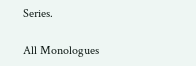Series.

All Monologues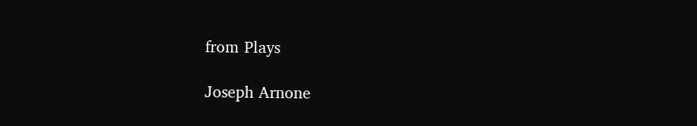from Plays

Joseph Arnone